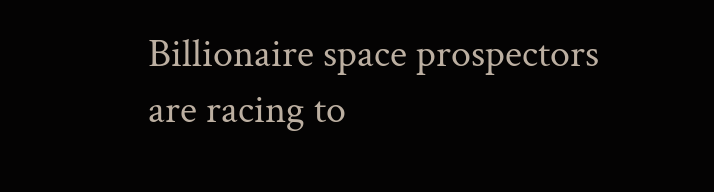Billionaire space prospectors are racing to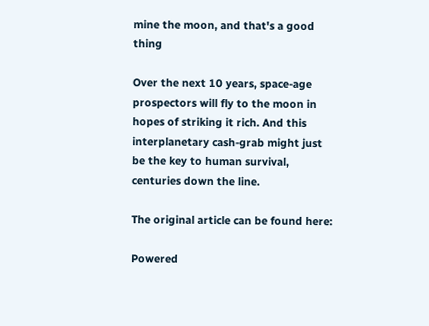mine the moon, and that's a good thing

Over the next 10 years, space-age prospectors will fly to the moon in hopes of striking it rich. And this interplanetary cash-grab might just be the key to human survival, centuries down the line.

The original article can be found here:

Powered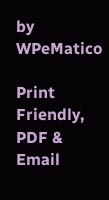by WPeMatico

Print Friendly, PDF & Email